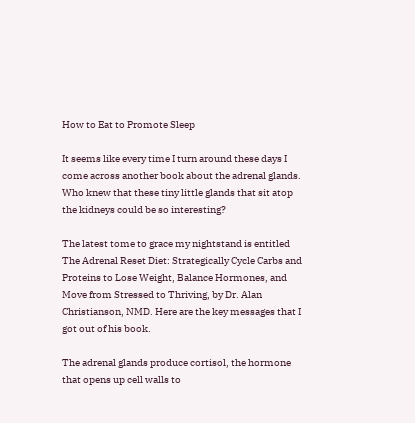How to Eat to Promote Sleep

It seems like every time I turn around these days I come across another book about the adrenal glands. Who knew that these tiny little glands that sit atop the kidneys could be so interesting?

The latest tome to grace my nightstand is entitled The Adrenal Reset Diet: Strategically Cycle Carbs and Proteins to Lose Weight, Balance Hormones, and Move from Stressed to Thriving, by Dr. Alan Christianson, NMD. Here are the key messages that I got out of his book.

The adrenal glands produce cortisol, the hormone that opens up cell walls to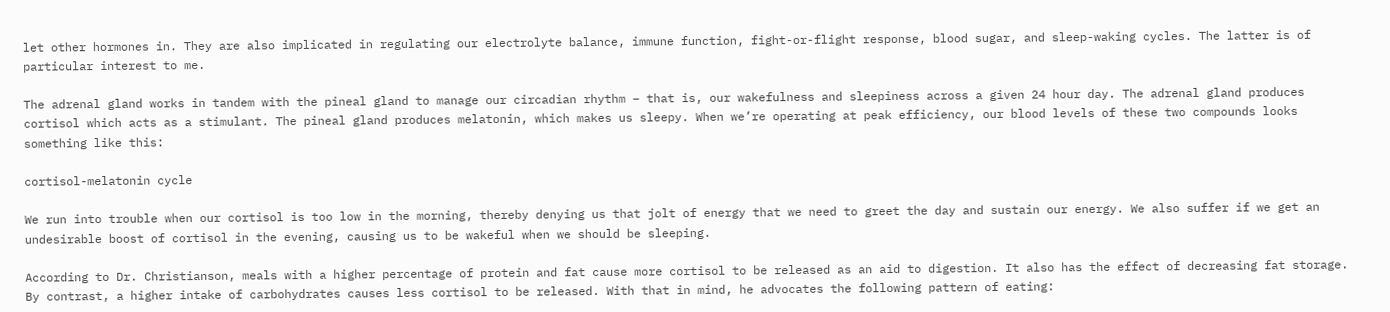let other hormones in. They are also implicated in regulating our electrolyte balance, immune function, fight-or-flight response, blood sugar, and sleep-waking cycles. The latter is of particular interest to me.

The adrenal gland works in tandem with the pineal gland to manage our circadian rhythm – that is, our wakefulness and sleepiness across a given 24 hour day. The adrenal gland produces cortisol which acts as a stimulant. The pineal gland produces melatonin, which makes us sleepy. When we’re operating at peak efficiency, our blood levels of these two compounds looks something like this:

cortisol-melatonin cycle

We run into trouble when our cortisol is too low in the morning, thereby denying us that jolt of energy that we need to greet the day and sustain our energy. We also suffer if we get an undesirable boost of cortisol in the evening, causing us to be wakeful when we should be sleeping.

According to Dr. Christianson, meals with a higher percentage of protein and fat cause more cortisol to be released as an aid to digestion. It also has the effect of decreasing fat storage. By contrast, a higher intake of carbohydrates causes less cortisol to be released. With that in mind, he advocates the following pattern of eating: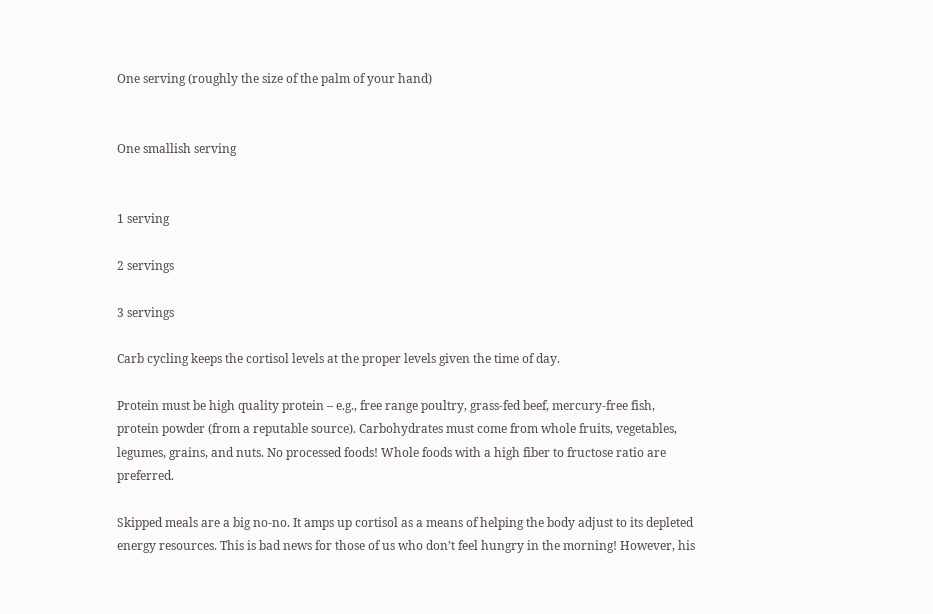One serving (roughly the size of the palm of your hand)


One smallish serving


1 serving

2 servings

3 servings

Carb cycling keeps the cortisol levels at the proper levels given the time of day.

Protein must be high quality protein – e.g., free range poultry, grass-fed beef, mercury-free fish, protein powder (from a reputable source). Carbohydrates must come from whole fruits, vegetables, legumes, grains, and nuts. No processed foods! Whole foods with a high fiber to fructose ratio are preferred.

Skipped meals are a big no-no. It amps up cortisol as a means of helping the body adjust to its depleted energy resources. This is bad news for those of us who don’t feel hungry in the morning! However, his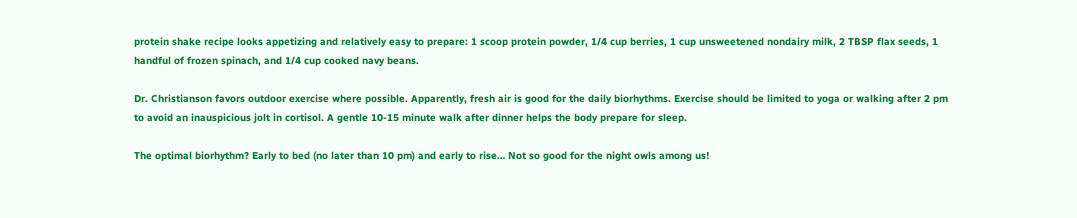protein shake recipe looks appetizing and relatively easy to prepare: 1 scoop protein powder, 1/4 cup berries, 1 cup unsweetened nondairy milk, 2 TBSP flax seeds, 1 handful of frozen spinach, and 1/4 cup cooked navy beans.

Dr. Christianson favors outdoor exercise where possible. Apparently, fresh air is good for the daily biorhythms. Exercise should be limited to yoga or walking after 2 pm to avoid an inauspicious jolt in cortisol. A gentle 10-15 minute walk after dinner helps the body prepare for sleep.

The optimal biorhythm? Early to bed (no later than 10 pm) and early to rise… Not so good for the night owls among us!